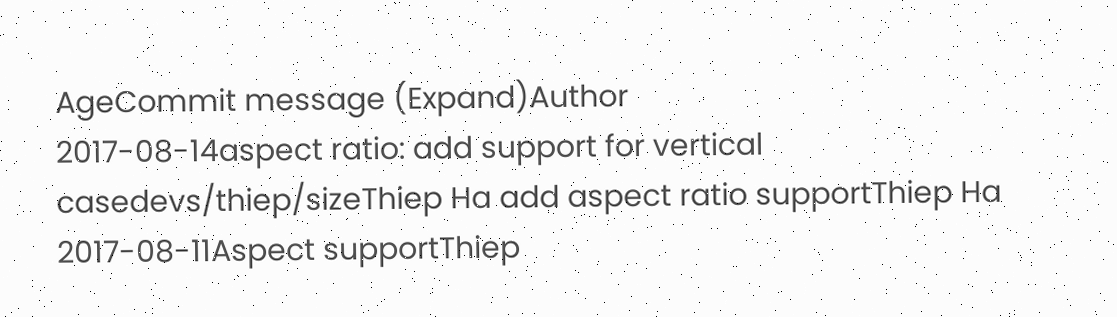AgeCommit message (Expand)Author
2017-08-14aspect ratio: add support for vertical casedevs/thiep/sizeThiep Ha add aspect ratio supportThiep Ha
2017-08-11Aspect supportThiep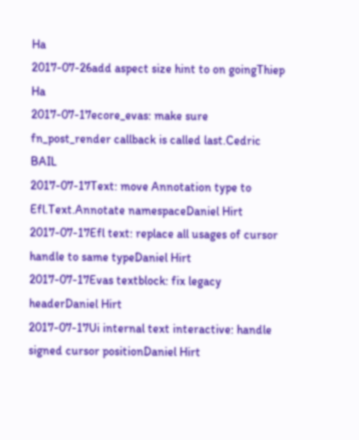Ha
2017-07-26add aspect size hint to on goingThiep Ha
2017-07-17ecore_evas: make sure fn_post_render callback is called last.Cedric BAIL
2017-07-17Text: move Annotation type to Efl.Text.Annotate namespaceDaniel Hirt
2017-07-17Efl text: replace all usages of cursor handle to same typeDaniel Hirt
2017-07-17Evas textblock: fix legacy headerDaniel Hirt
2017-07-17Ui internal text interactive: handle signed cursor positionDaniel Hirt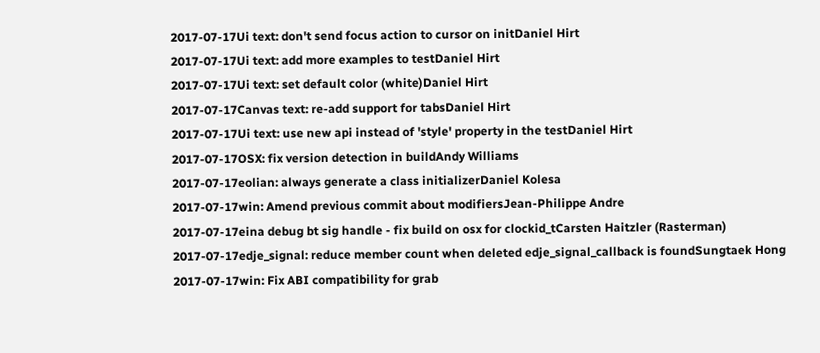2017-07-17Ui text: don't send focus action to cursor on initDaniel Hirt
2017-07-17Ui text: add more examples to testDaniel Hirt
2017-07-17Ui text: set default color (white)Daniel Hirt
2017-07-17Canvas text: re-add support for tabsDaniel Hirt
2017-07-17Ui text: use new api instead of 'style' property in the testDaniel Hirt
2017-07-17OSX: fix version detection in buildAndy Williams
2017-07-17eolian: always generate a class initializerDaniel Kolesa
2017-07-17win: Amend previous commit about modifiersJean-Philippe Andre
2017-07-17eina debug bt sig handle - fix build on osx for clockid_tCarsten Haitzler (Rasterman)
2017-07-17edje_signal: reduce member count when deleted edje_signal_callback is foundSungtaek Hong
2017-07-17win: Fix ABI compatibility for grab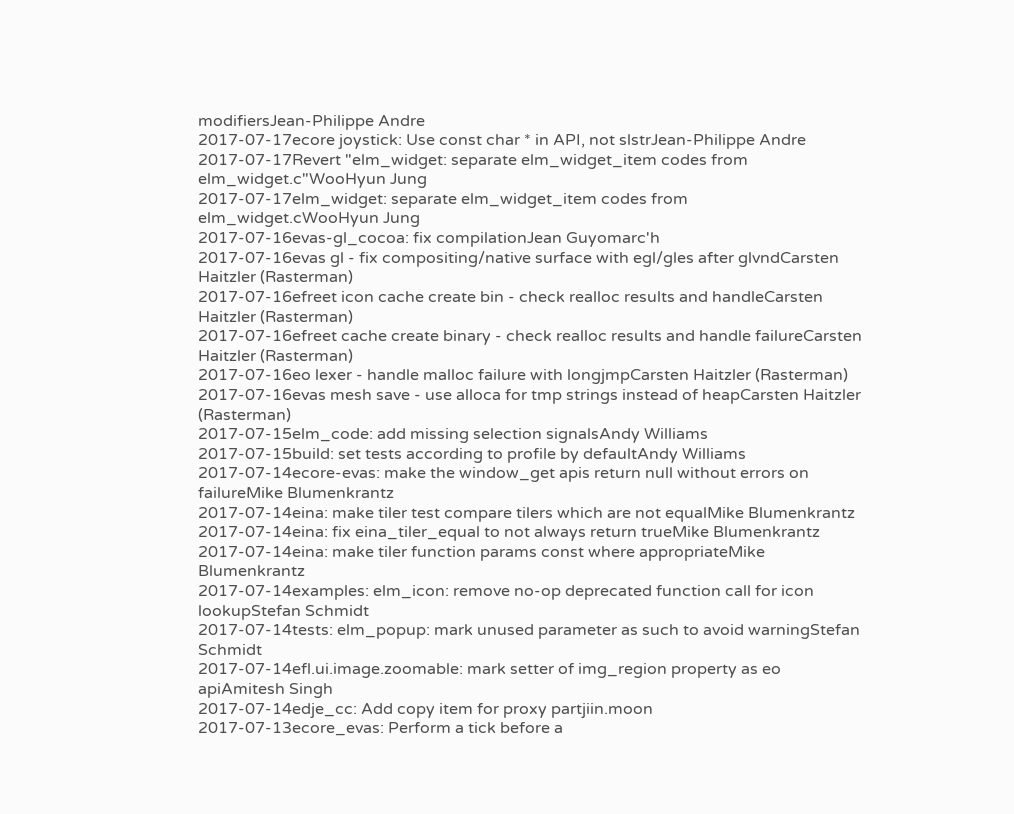modifiersJean-Philippe Andre
2017-07-17ecore joystick: Use const char * in API, not slstrJean-Philippe Andre
2017-07-17Revert "elm_widget: separate elm_widget_item codes from elm_widget.c"WooHyun Jung
2017-07-17elm_widget: separate elm_widget_item codes from elm_widget.cWooHyun Jung
2017-07-16evas-gl_cocoa: fix compilationJean Guyomarc'h
2017-07-16evas gl - fix compositing/native surface with egl/gles after glvndCarsten Haitzler (Rasterman)
2017-07-16efreet icon cache create bin - check realloc results and handleCarsten Haitzler (Rasterman)
2017-07-16efreet cache create binary - check realloc results and handle failureCarsten Haitzler (Rasterman)
2017-07-16eo lexer - handle malloc failure with longjmpCarsten Haitzler (Rasterman)
2017-07-16evas mesh save - use alloca for tmp strings instead of heapCarsten Haitzler (Rasterman)
2017-07-15elm_code: add missing selection signalsAndy Williams
2017-07-15build: set tests according to profile by defaultAndy Williams
2017-07-14ecore-evas: make the window_get apis return null without errors on failureMike Blumenkrantz
2017-07-14eina: make tiler test compare tilers which are not equalMike Blumenkrantz
2017-07-14eina: fix eina_tiler_equal to not always return trueMike Blumenkrantz
2017-07-14eina: make tiler function params const where appropriateMike Blumenkrantz
2017-07-14examples: elm_icon: remove no-op deprecated function call for icon lookupStefan Schmidt
2017-07-14tests: elm_popup: mark unused parameter as such to avoid warningStefan Schmidt
2017-07-14efl.ui.image.zoomable: mark setter of img_region property as eo apiAmitesh Singh
2017-07-14edje_cc: Add copy item for proxy partjiin.moon
2017-07-13ecore_evas: Perform a tick before a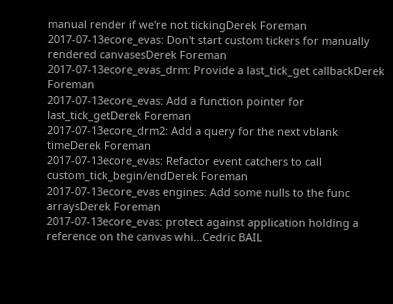manual render if we're not tickingDerek Foreman
2017-07-13ecore_evas: Don't start custom tickers for manually rendered canvasesDerek Foreman
2017-07-13ecore_evas_drm: Provide a last_tick_get callbackDerek Foreman
2017-07-13ecore_evas: Add a function pointer for last_tick_getDerek Foreman
2017-07-13ecore_drm2: Add a query for the next vblank timeDerek Foreman
2017-07-13ecore_evas: Refactor event catchers to call custom_tick_begin/endDerek Foreman
2017-07-13ecore_evas engines: Add some nulls to the func arraysDerek Foreman
2017-07-13ecore_evas: protect against application holding a reference on the canvas whi...Cedric BAIL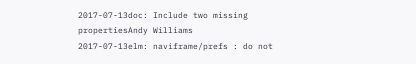2017-07-13doc: Include two missing propertiesAndy Williams
2017-07-13elm: naviframe/prefs : do not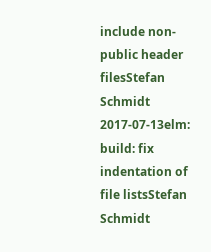include non-public header filesStefan Schmidt
2017-07-13elm: build: fix indentation of file listsStefan Schmidt